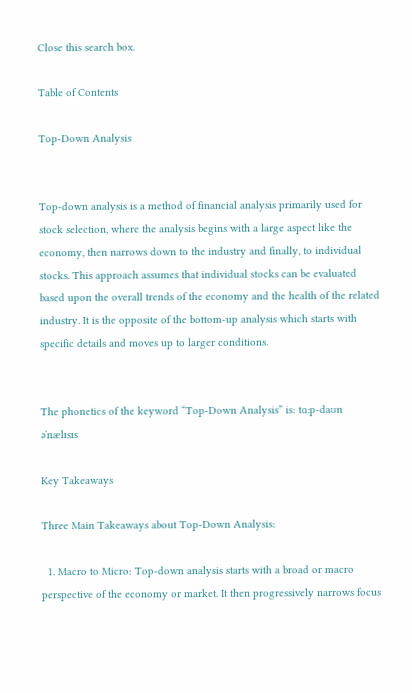Close this search box.

Table of Contents

Top-Down Analysis


Top-down analysis is a method of financial analysis primarily used for stock selection, where the analysis begins with a large aspect like the economy, then narrows down to the industry and finally, to individual stocks. This approach assumes that individual stocks can be evaluated based upon the overall trends of the economy and the health of the related industry. It is the opposite of the bottom-up analysis which starts with specific details and moves up to larger conditions.


The phonetics of the keyword “Top-Down Analysis” is: tɑːp-daʊn əˈnælɪsɪs

Key Takeaways

Three Main Takeaways about Top-Down Analysis:

  1. Macro to Micro: Top-down analysis starts with a broad or macro perspective of the economy or market. It then progressively narrows focus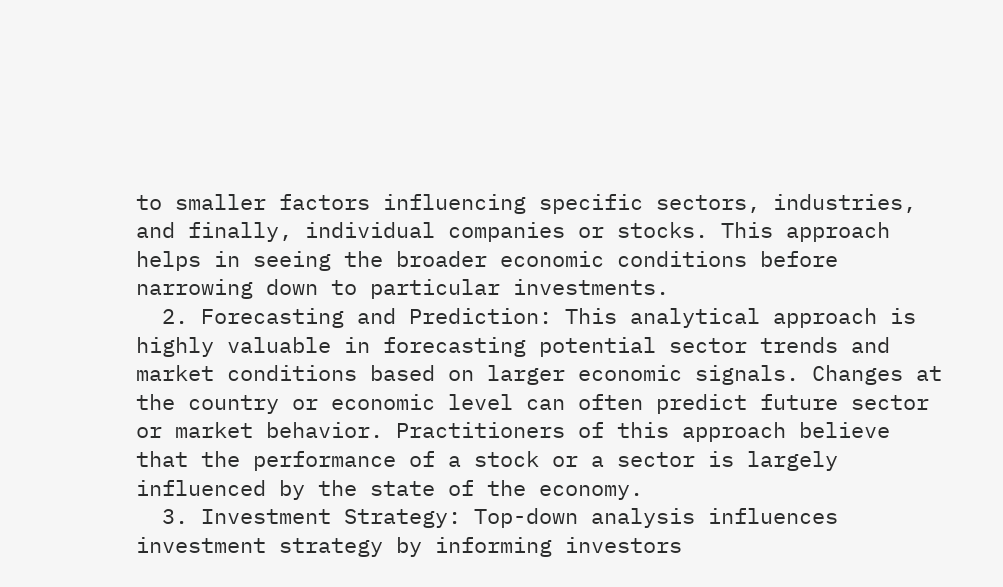to smaller factors influencing specific sectors, industries, and finally, individual companies or stocks. This approach helps in seeing the broader economic conditions before narrowing down to particular investments.
  2. Forecasting and Prediction: This analytical approach is highly valuable in forecasting potential sector trends and market conditions based on larger economic signals. Changes at the country or economic level can often predict future sector or market behavior. Practitioners of this approach believe that the performance of a stock or a sector is largely influenced by the state of the economy.
  3. Investment Strategy: Top-down analysis influences investment strategy by informing investors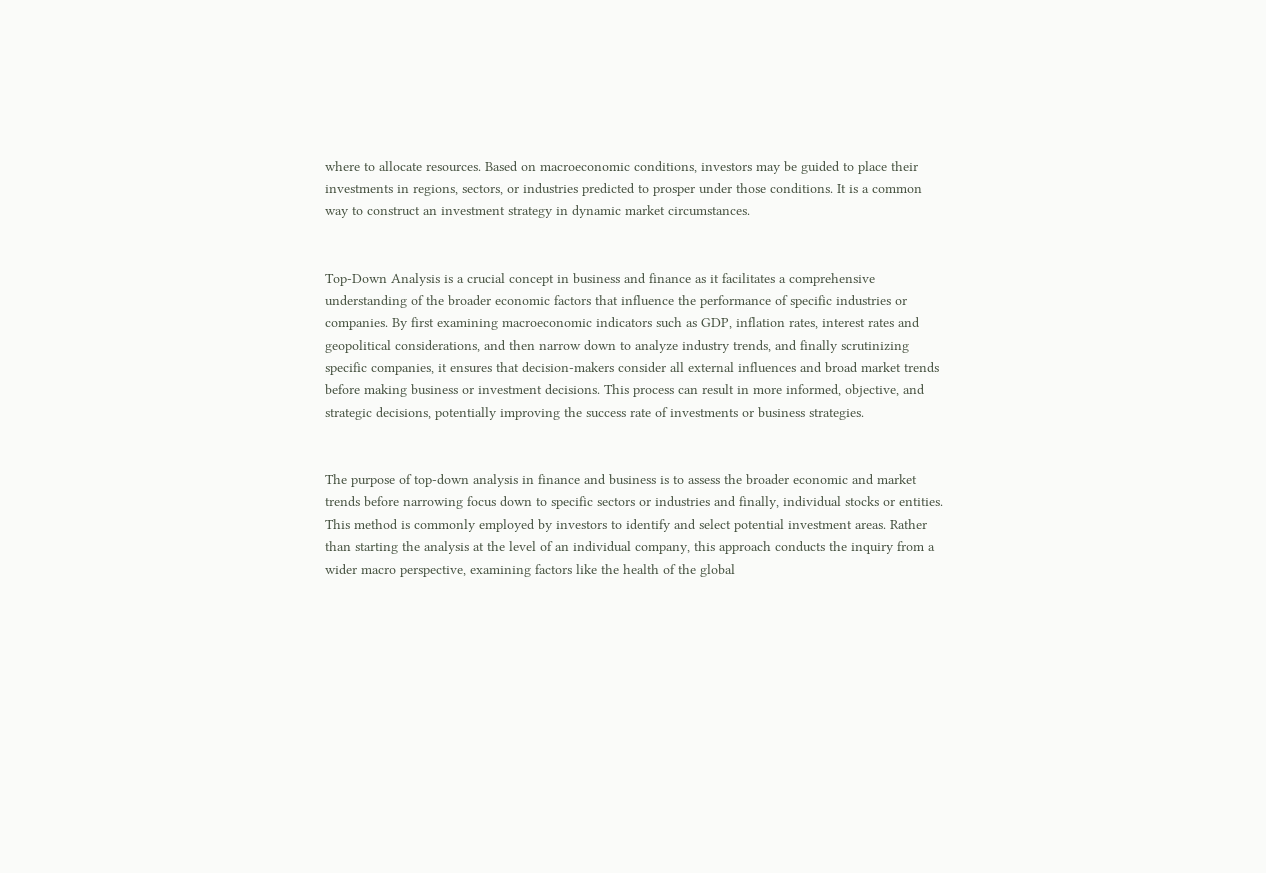where to allocate resources. Based on macroeconomic conditions, investors may be guided to place their investments in regions, sectors, or industries predicted to prosper under those conditions. It is a common way to construct an investment strategy in dynamic market circumstances.


Top-Down Analysis is a crucial concept in business and finance as it facilitates a comprehensive understanding of the broader economic factors that influence the performance of specific industries or companies. By first examining macroeconomic indicators such as GDP, inflation rates, interest rates and geopolitical considerations, and then narrow down to analyze industry trends, and finally scrutinizing specific companies, it ensures that decision-makers consider all external influences and broad market trends before making business or investment decisions. This process can result in more informed, objective, and strategic decisions, potentially improving the success rate of investments or business strategies.


The purpose of top-down analysis in finance and business is to assess the broader economic and market trends before narrowing focus down to specific sectors or industries and finally, individual stocks or entities. This method is commonly employed by investors to identify and select potential investment areas. Rather than starting the analysis at the level of an individual company, this approach conducts the inquiry from a wider macro perspective, examining factors like the health of the global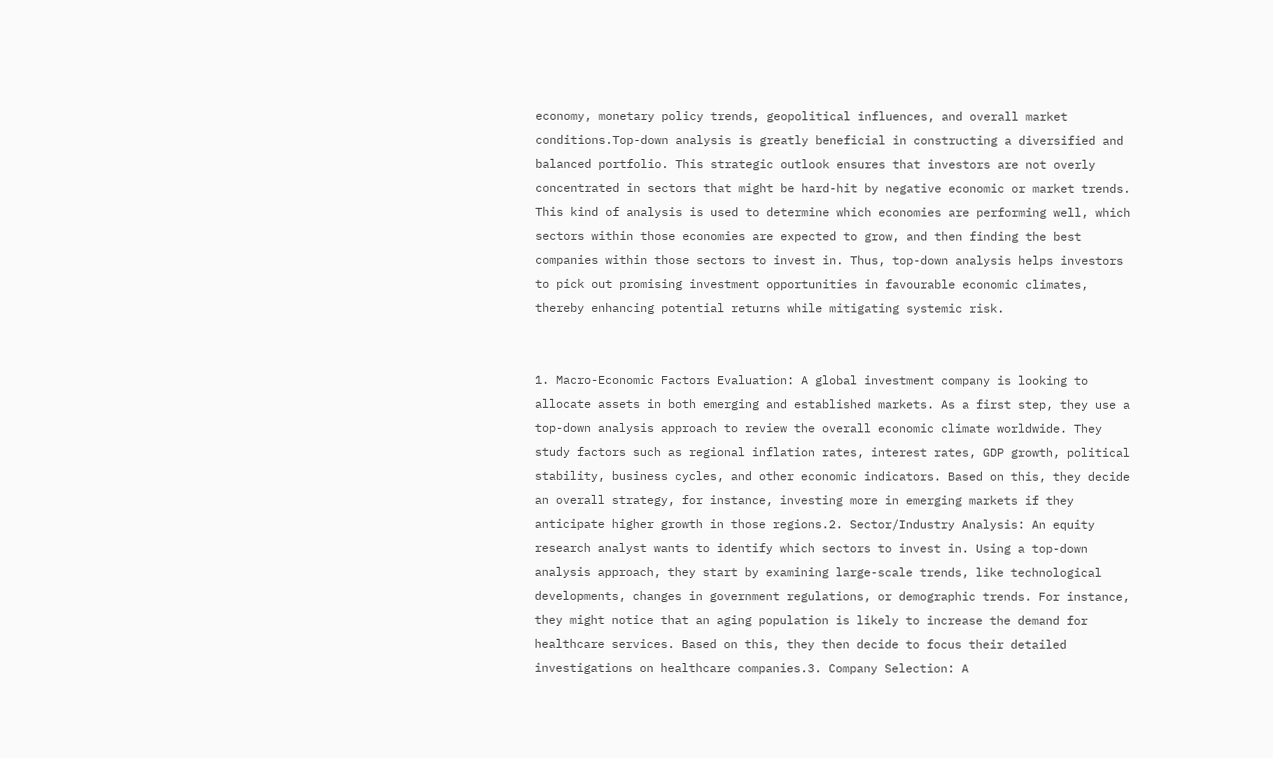economy, monetary policy trends, geopolitical influences, and overall market conditions.Top-down analysis is greatly beneficial in constructing a diversified and balanced portfolio. This strategic outlook ensures that investors are not overly concentrated in sectors that might be hard-hit by negative economic or market trends. This kind of analysis is used to determine which economies are performing well, which sectors within those economies are expected to grow, and then finding the best companies within those sectors to invest in. Thus, top-down analysis helps investors to pick out promising investment opportunities in favourable economic climates, thereby enhancing potential returns while mitigating systemic risk.


1. Macro-Economic Factors Evaluation: A global investment company is looking to allocate assets in both emerging and established markets. As a first step, they use a top-down analysis approach to review the overall economic climate worldwide. They study factors such as regional inflation rates, interest rates, GDP growth, political stability, business cycles, and other economic indicators. Based on this, they decide an overall strategy, for instance, investing more in emerging markets if they anticipate higher growth in those regions.2. Sector/Industry Analysis: An equity research analyst wants to identify which sectors to invest in. Using a top-down analysis approach, they start by examining large-scale trends, like technological developments, changes in government regulations, or demographic trends. For instance, they might notice that an aging population is likely to increase the demand for healthcare services. Based on this, they then decide to focus their detailed investigations on healthcare companies.3. Company Selection: A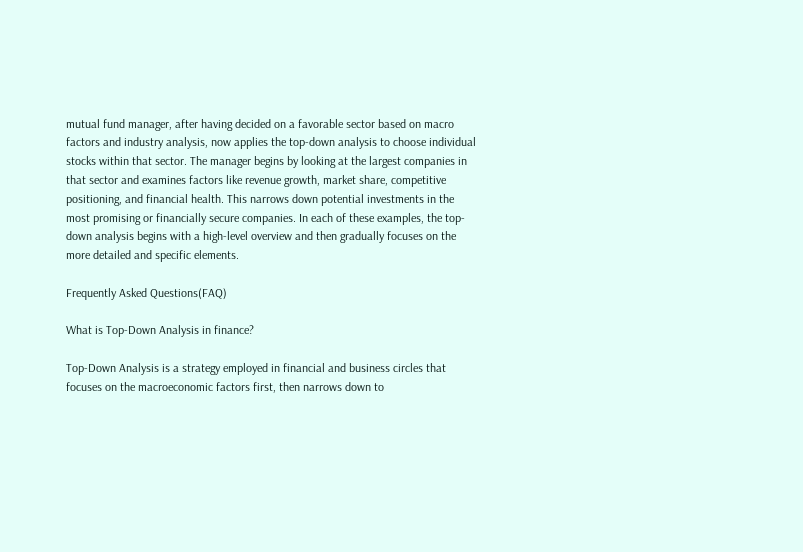mutual fund manager, after having decided on a favorable sector based on macro factors and industry analysis, now applies the top-down analysis to choose individual stocks within that sector. The manager begins by looking at the largest companies in that sector and examines factors like revenue growth, market share, competitive positioning, and financial health. This narrows down potential investments in the most promising or financially secure companies. In each of these examples, the top-down analysis begins with a high-level overview and then gradually focuses on the more detailed and specific elements.

Frequently Asked Questions(FAQ)

What is Top-Down Analysis in finance?

Top-Down Analysis is a strategy employed in financial and business circles that focuses on the macroeconomic factors first, then narrows down to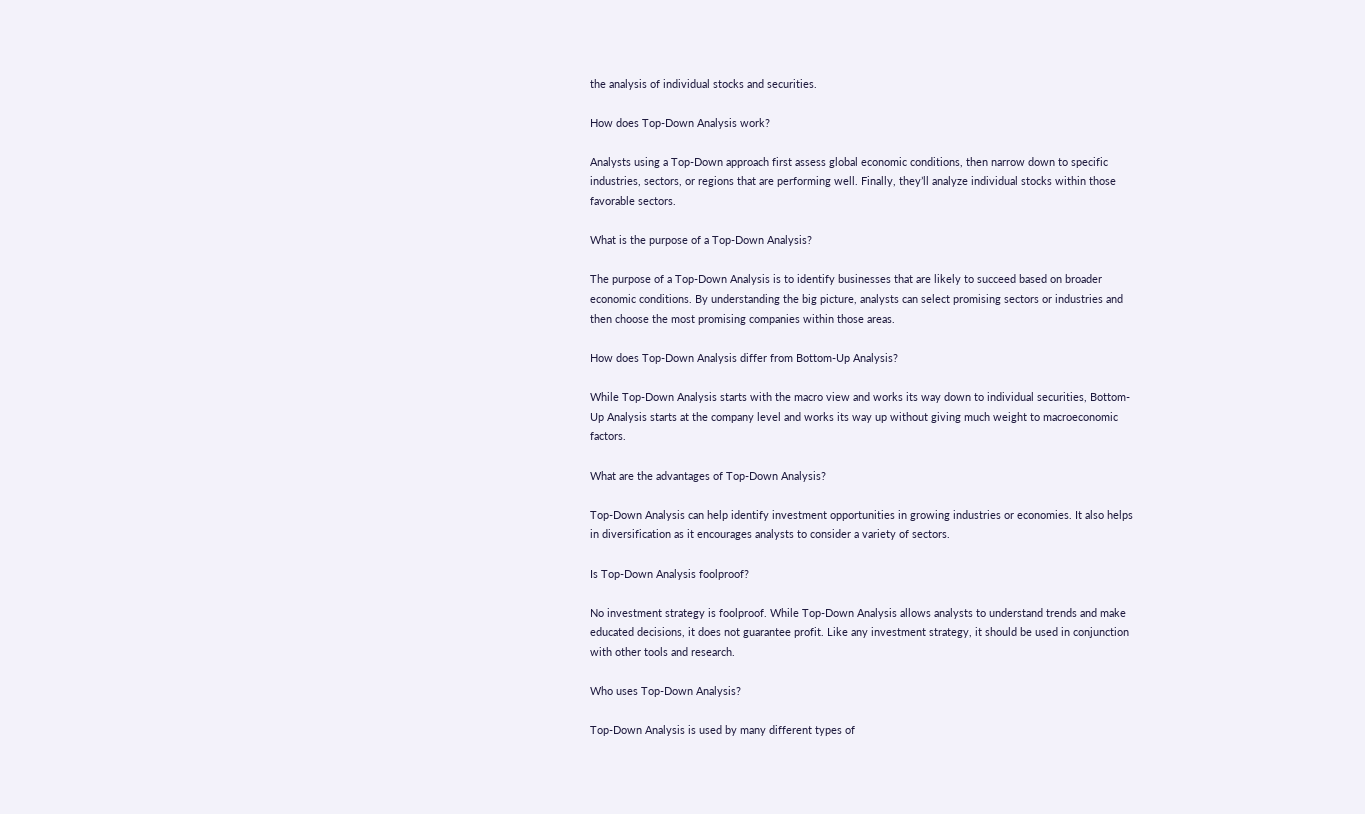the analysis of individual stocks and securities.

How does Top-Down Analysis work?

Analysts using a Top-Down approach first assess global economic conditions, then narrow down to specific industries, sectors, or regions that are performing well. Finally, they’ll analyze individual stocks within those favorable sectors.

What is the purpose of a Top-Down Analysis?

The purpose of a Top-Down Analysis is to identify businesses that are likely to succeed based on broader economic conditions. By understanding the big picture, analysts can select promising sectors or industries and then choose the most promising companies within those areas.

How does Top-Down Analysis differ from Bottom-Up Analysis?

While Top-Down Analysis starts with the macro view and works its way down to individual securities, Bottom-Up Analysis starts at the company level and works its way up without giving much weight to macroeconomic factors.

What are the advantages of Top-Down Analysis?

Top-Down Analysis can help identify investment opportunities in growing industries or economies. It also helps in diversification as it encourages analysts to consider a variety of sectors.

Is Top-Down Analysis foolproof?

No investment strategy is foolproof. While Top-Down Analysis allows analysts to understand trends and make educated decisions, it does not guarantee profit. Like any investment strategy, it should be used in conjunction with other tools and research.

Who uses Top-Down Analysis?

Top-Down Analysis is used by many different types of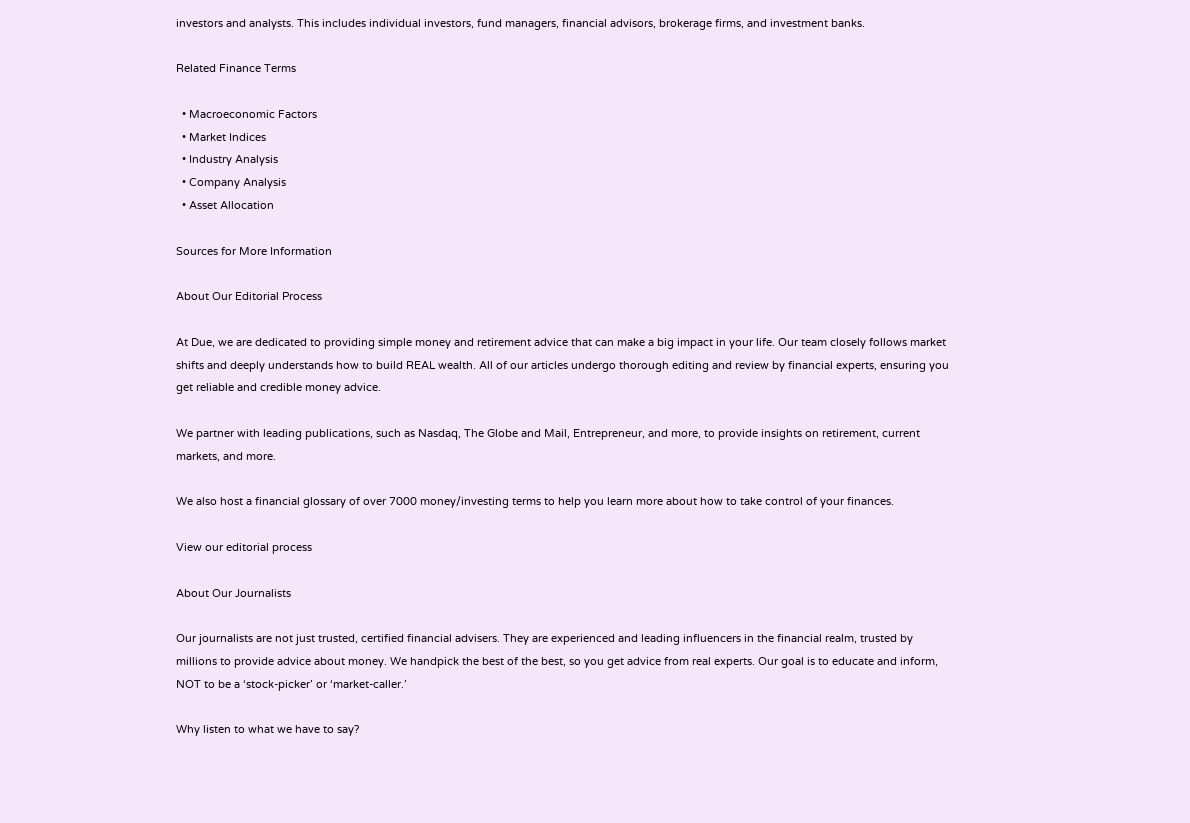investors and analysts. This includes individual investors, fund managers, financial advisors, brokerage firms, and investment banks.

Related Finance Terms

  • Macroeconomic Factors
  • Market Indices
  • Industry Analysis
  • Company Analysis
  • Asset Allocation

Sources for More Information

About Our Editorial Process

At Due, we are dedicated to providing simple money and retirement advice that can make a big impact in your life. Our team closely follows market shifts and deeply understands how to build REAL wealth. All of our articles undergo thorough editing and review by financial experts, ensuring you get reliable and credible money advice.

We partner with leading publications, such as Nasdaq, The Globe and Mail, Entrepreneur, and more, to provide insights on retirement, current markets, and more.

We also host a financial glossary of over 7000 money/investing terms to help you learn more about how to take control of your finances.

View our editorial process

About Our Journalists

Our journalists are not just trusted, certified financial advisers. They are experienced and leading influencers in the financial realm, trusted by millions to provide advice about money. We handpick the best of the best, so you get advice from real experts. Our goal is to educate and inform, NOT to be a ‘stock-picker’ or ‘market-caller.’

Why listen to what we have to say?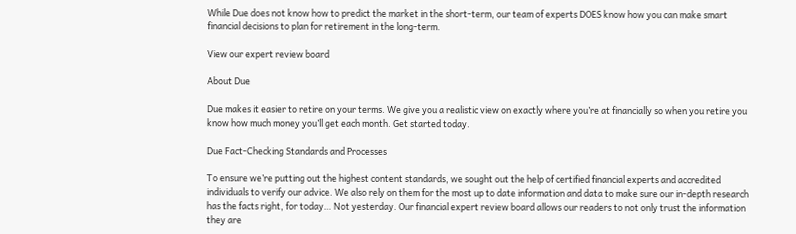While Due does not know how to predict the market in the short-term, our team of experts DOES know how you can make smart financial decisions to plan for retirement in the long-term.

View our expert review board

About Due

Due makes it easier to retire on your terms. We give you a realistic view on exactly where you’re at financially so when you retire you know how much money you’ll get each month. Get started today.

Due Fact-Checking Standards and Processes

To ensure we’re putting out the highest content standards, we sought out the help of certified financial experts and accredited individuals to verify our advice. We also rely on them for the most up to date information and data to make sure our in-depth research has the facts right, for today… Not yesterday. Our financial expert review board allows our readers to not only trust the information they are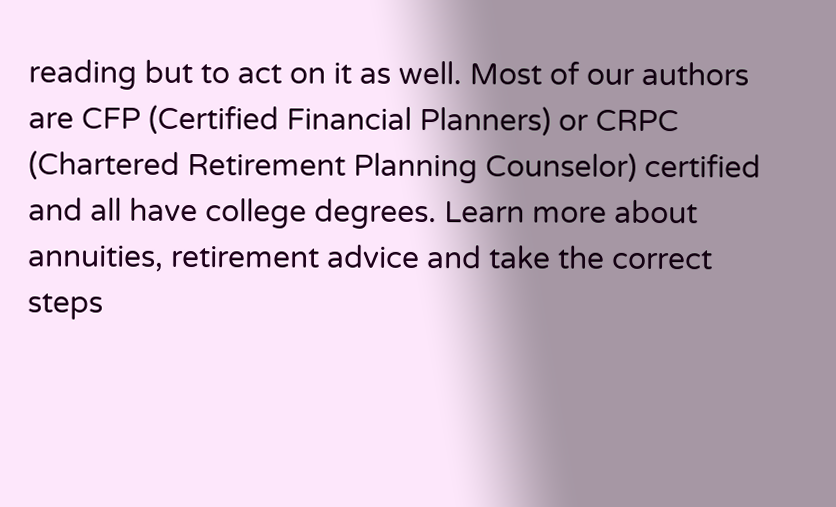reading but to act on it as well. Most of our authors are CFP (Certified Financial Planners) or CRPC (Chartered Retirement Planning Counselor) certified and all have college degrees. Learn more about annuities, retirement advice and take the correct steps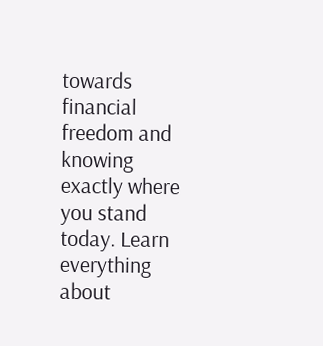towards financial freedom and knowing exactly where you stand today. Learn everything about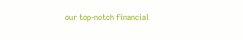our top-notch financial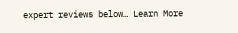expert reviews below… Learn More